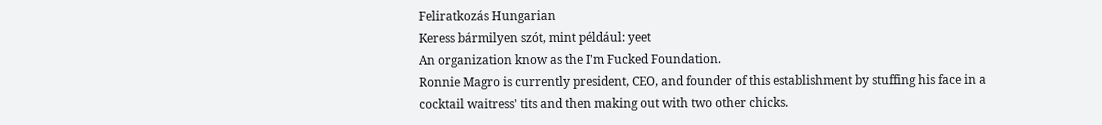Feliratkozás Hungarian
Keress bármilyen szót, mint például: yeet
An organization know as the I'm Fucked Foundation.
Ronnie Magro is currently president, CEO, and founder of this establishment by stuffing his face in a cocktail waitress' tits and then making out with two other chicks.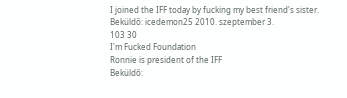I joined the IFF today by fucking my best friend's sister.
Beküldő: icedemon25 2010. szeptember 3.
103 30
I'm Fucked Foundation
Ronnie is president of the IFF
Beküldő: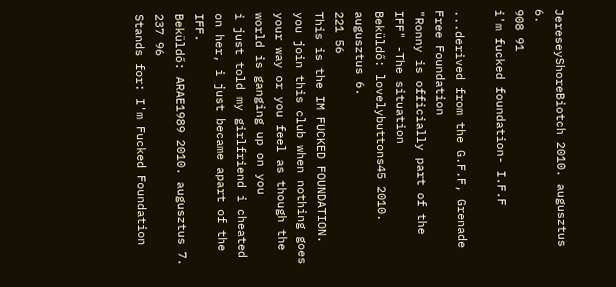JereseyShoreBiotch 2010. augusztus 6.
908 91
i'm fucked foundation- I.F.F

...derived from the G.F.F, Grenade Free Foundation
"Ronny is officially part of the IFF" -The situation
Beküldő: lovelybuttons45 2010. augusztus 6.
221 56
This is the IM FUCKED FOUNDATION. you join this club when nothing goes your way or you feel as though the world is ganging up on you
i just told my girlfriend i cheated on her, i just became apart of the IFF.
Beküldő: ARAE1989 2010. augusztus 7.
237 96
Stands for: I'm Fucked Foundation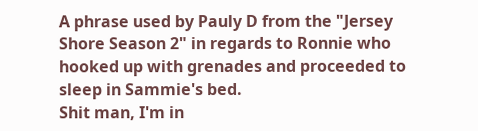A phrase used by Pauly D from the "Jersey Shore Season 2" in regards to Ronnie who hooked up with grenades and proceeded to sleep in Sammie's bed.
Shit man, I'm in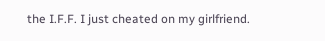the I.F.F. I just cheated on my girlfriend.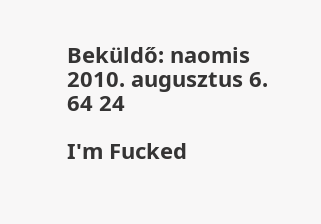Beküldő: naomis 2010. augusztus 6.
64 24

I'm Fucked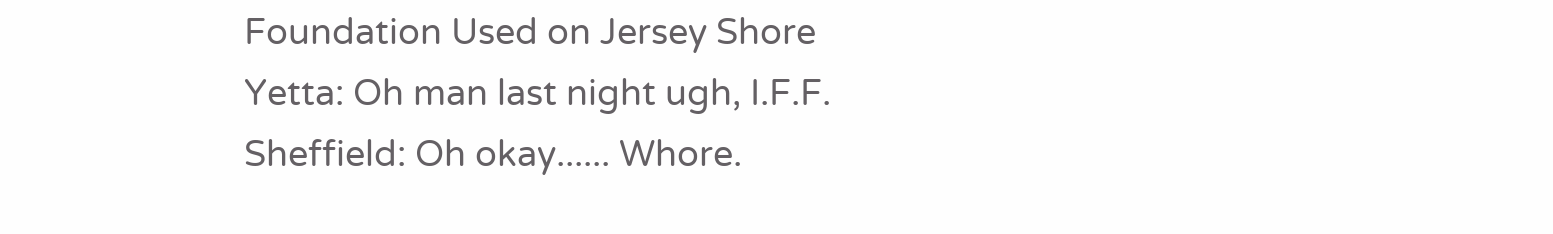Foundation Used on Jersey Shore
Yetta: Oh man last night ugh, I.F.F.
Sheffield: Oh okay...... Whore.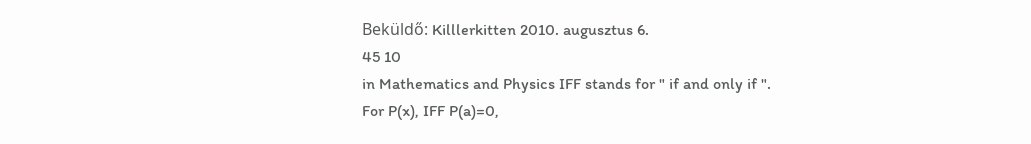Beküldő: Killlerkitten 2010. augusztus 6.
45 10
in Mathematics and Physics IFF stands for " if and only if ".
For P(x), IFF P(a)=0,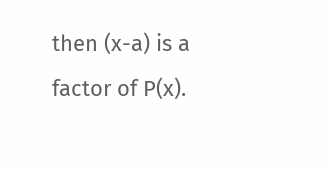then (x-a) is a factor of P(x).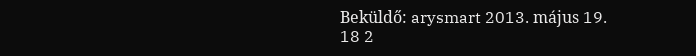Beküldő: arysmart 2013. május 19.
18 2